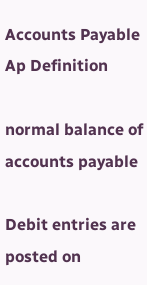Accounts Payable Ap Definition

normal balance of accounts payable

Debit entries are posted on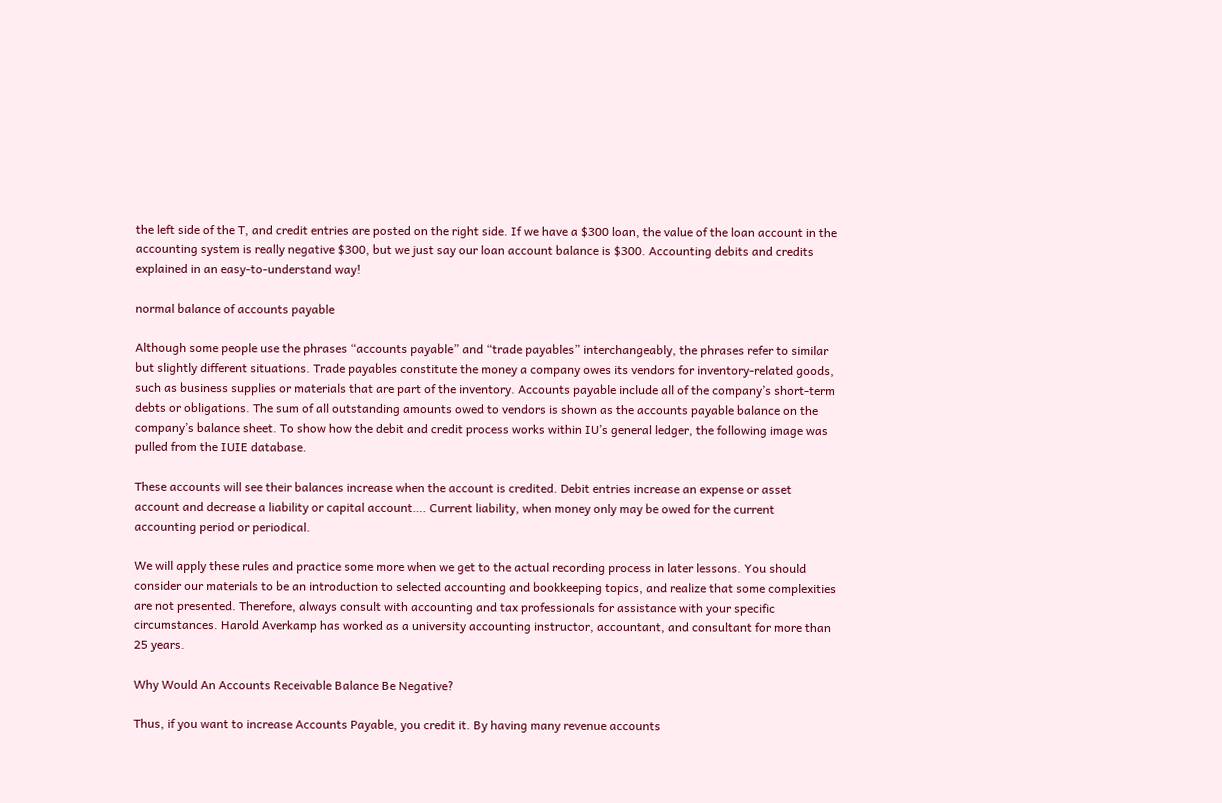the left side of the T, and credit entries are posted on the right side. If we have a $300 loan, the value of the loan account in the accounting system is really negative $300, but we just say our loan account balance is $300. Accounting debits and credits explained in an easy-to-understand way!

normal balance of accounts payable

Although some people use the phrases “accounts payable” and “trade payables” interchangeably, the phrases refer to similar but slightly different situations. Trade payables constitute the money a company owes its vendors for inventory-related goods, such as business supplies or materials that are part of the inventory. Accounts payable include all of the company’s short-term debts or obligations. The sum of all outstanding amounts owed to vendors is shown as the accounts payable balance on the company’s balance sheet. To show how the debit and credit process works within IU’s general ledger, the following image was pulled from the IUIE database.

These accounts will see their balances increase when the account is credited. Debit entries increase an expense or asset account and decrease a liability or capital account…. Current liability, when money only may be owed for the current accounting period or periodical.

We will apply these rules and practice some more when we get to the actual recording process in later lessons. You should consider our materials to be an introduction to selected accounting and bookkeeping topics, and realize that some complexities are not presented. Therefore, always consult with accounting and tax professionals for assistance with your specific circumstances. Harold Averkamp has worked as a university accounting instructor, accountant, and consultant for more than 25 years.

Why Would An Accounts Receivable Balance Be Negative?

Thus, if you want to increase Accounts Payable, you credit it. By having many revenue accounts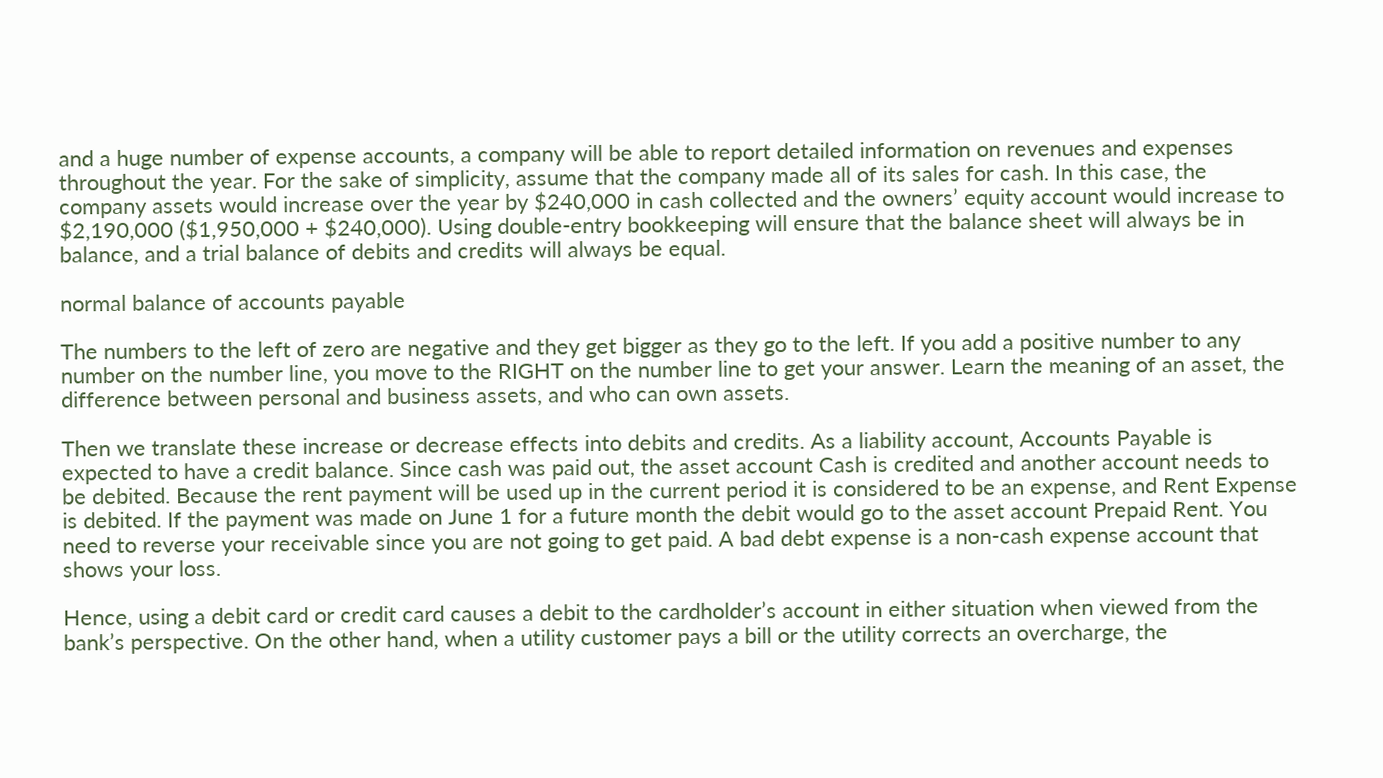and a huge number of expense accounts, a company will be able to report detailed information on revenues and expenses throughout the year. For the sake of simplicity, assume that the company made all of its sales for cash. In this case, the company assets would increase over the year by $240,000 in cash collected and the owners’ equity account would increase to $2,190,000 ($1,950,000 + $240,000). Using double-entry bookkeeping will ensure that the balance sheet will always be in balance, and a trial balance of debits and credits will always be equal.

normal balance of accounts payable

The numbers to the left of zero are negative and they get bigger as they go to the left. If you add a positive number to any number on the number line, you move to the RIGHT on the number line to get your answer. Learn the meaning of an asset, the difference between personal and business assets, and who can own assets.

Then we translate these increase or decrease effects into debits and credits. As a liability account, Accounts Payable is expected to have a credit balance. Since cash was paid out, the asset account Cash is credited and another account needs to be debited. Because the rent payment will be used up in the current period it is considered to be an expense, and Rent Expense is debited. If the payment was made on June 1 for a future month the debit would go to the asset account Prepaid Rent. You need to reverse your receivable since you are not going to get paid. A bad debt expense is a non-cash expense account that shows your loss.

Hence, using a debit card or credit card causes a debit to the cardholder’s account in either situation when viewed from the bank’s perspective. On the other hand, when a utility customer pays a bill or the utility corrects an overcharge, the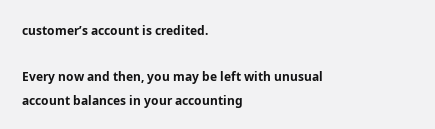customer’s account is credited.

Every now and then, you may be left with unusual account balances in your accounting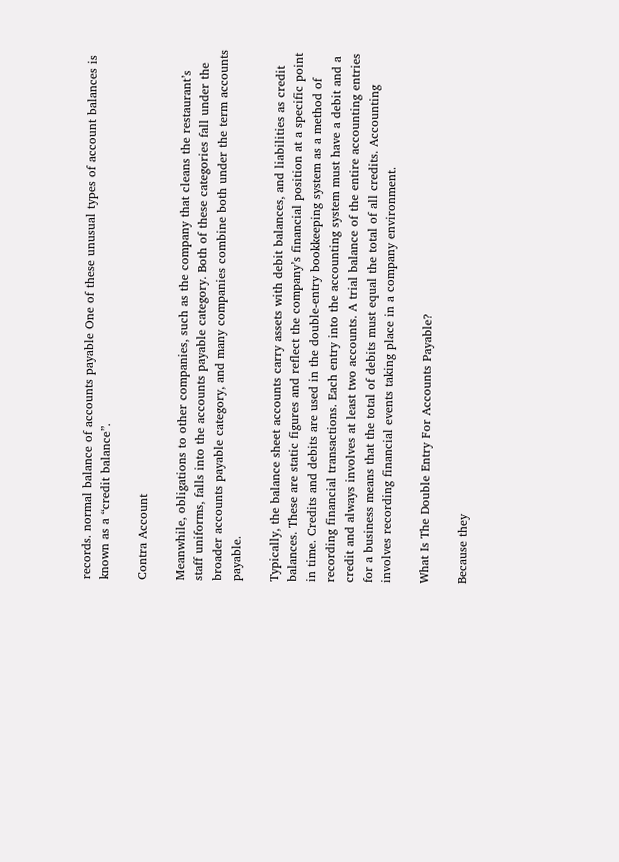records. normal balance of accounts payable One of these unusual types of account balances is known as a “credit balance”.

Contra Account

Meanwhile, obligations to other companies, such as the company that cleans the restaurant’s staff uniforms, falls into the accounts payable category. Both of these categories fall under the broader accounts payable category, and many companies combine both under the term accounts payable.

Typically, the balance sheet accounts carry assets with debit balances, and liabilities as credit balances. These are static figures and reflect the company’s financial position at a specific point in time. Credits and debits are used in the double-entry bookkeeping system as a method of recording financial transactions. Each entry into the accounting system must have a debit and a credit and always involves at least two accounts. A trial balance of the entire accounting entries for a business means that the total of debits must equal the total of all credits. Accounting involves recording financial events taking place in a company environment.

What Is The Double Entry For Accounts Payable?

Because they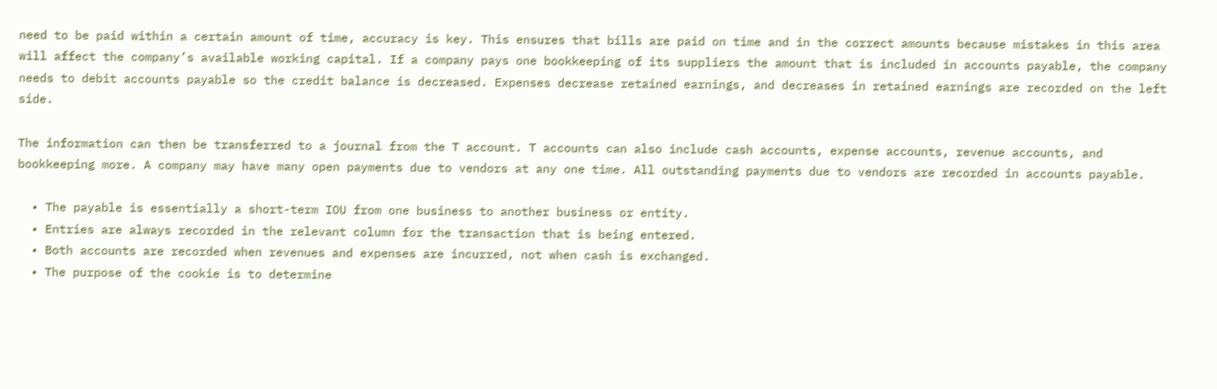need to be paid within a certain amount of time, accuracy is key. This ensures that bills are paid on time and in the correct amounts because mistakes in this area will affect the company’s available working capital. If a company pays one bookkeeping of its suppliers the amount that is included in accounts payable, the company needs to debit accounts payable so the credit balance is decreased. Expenses decrease retained earnings, and decreases in retained earnings are recorded on the left side.

The information can then be transferred to a journal from the T account. T accounts can also include cash accounts, expense accounts, revenue accounts, and bookkeeping more. A company may have many open payments due to vendors at any one time. All outstanding payments due to vendors are recorded in accounts payable.

  • The payable is essentially a short-term IOU from one business to another business or entity.
  • Entries are always recorded in the relevant column for the transaction that is being entered.
  • Both accounts are recorded when revenues and expenses are incurred, not when cash is exchanged.
  • The purpose of the cookie is to determine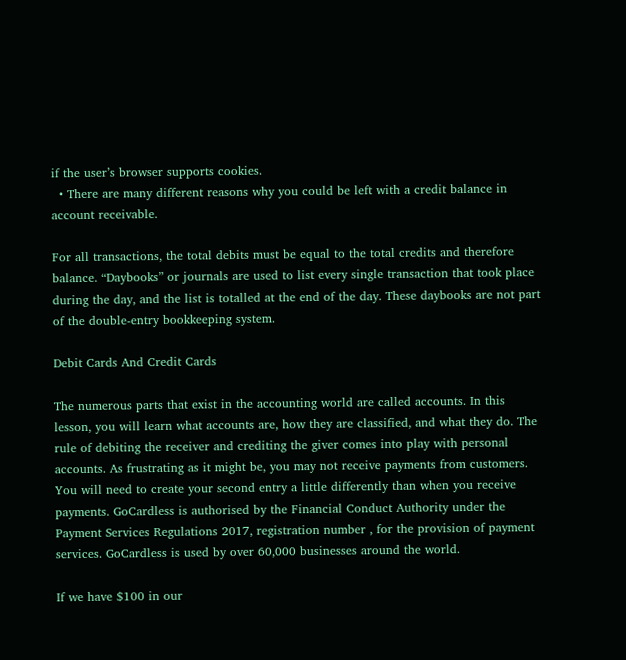if the user’s browser supports cookies.
  • There are many different reasons why you could be left with a credit balance in account receivable.

For all transactions, the total debits must be equal to the total credits and therefore balance. “Daybooks” or journals are used to list every single transaction that took place during the day, and the list is totalled at the end of the day. These daybooks are not part of the double-entry bookkeeping system.

Debit Cards And Credit Cards

The numerous parts that exist in the accounting world are called accounts. In this lesson, you will learn what accounts are, how they are classified, and what they do. The rule of debiting the receiver and crediting the giver comes into play with personal accounts. As frustrating as it might be, you may not receive payments from customers. You will need to create your second entry a little differently than when you receive payments. GoCardless is authorised by the Financial Conduct Authority under the Payment Services Regulations 2017, registration number , for the provision of payment services. GoCardless is used by over 60,000 businesses around the world.

If we have $100 in our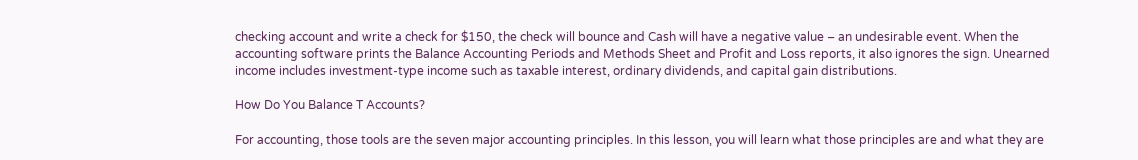checking account and write a check for $150, the check will bounce and Cash will have a negative value – an undesirable event. When the accounting software prints the Balance Accounting Periods and Methods Sheet and Profit and Loss reports, it also ignores the sign. Unearned income includes investment-type income such as taxable interest, ordinary dividends, and capital gain distributions.

How Do You Balance T Accounts?

For accounting, those tools are the seven major accounting principles. In this lesson, you will learn what those principles are and what they are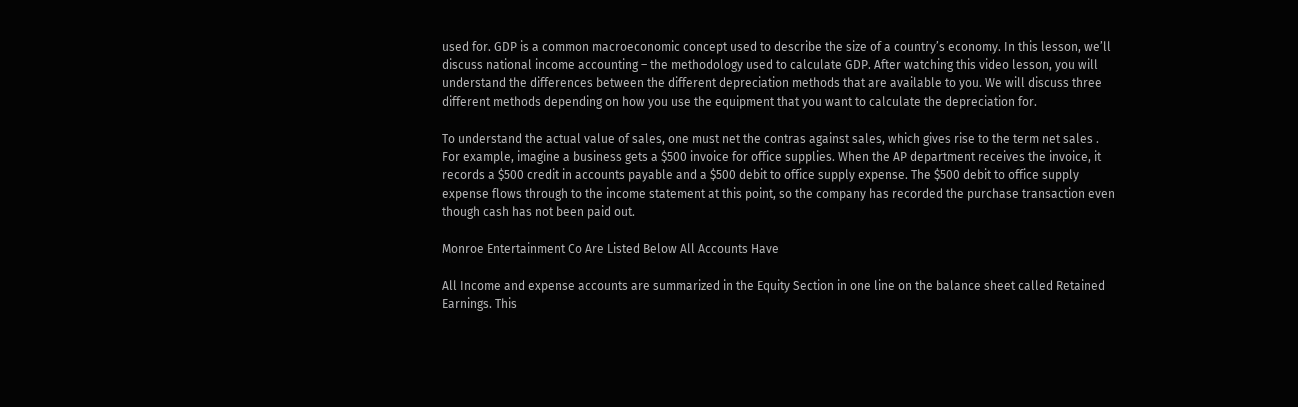used for. GDP is a common macroeconomic concept used to describe the size of a country’s economy. In this lesson, we’ll discuss national income accounting – the methodology used to calculate GDP. After watching this video lesson, you will understand the differences between the different depreciation methods that are available to you. We will discuss three different methods depending on how you use the equipment that you want to calculate the depreciation for.

To understand the actual value of sales, one must net the contras against sales, which gives rise to the term net sales . For example, imagine a business gets a $500 invoice for office supplies. When the AP department receives the invoice, it records a $500 credit in accounts payable and a $500 debit to office supply expense. The $500 debit to office supply expense flows through to the income statement at this point, so the company has recorded the purchase transaction even though cash has not been paid out.

Monroe Entertainment Co Are Listed Below All Accounts Have

All Income and expense accounts are summarized in the Equity Section in one line on the balance sheet called Retained Earnings. This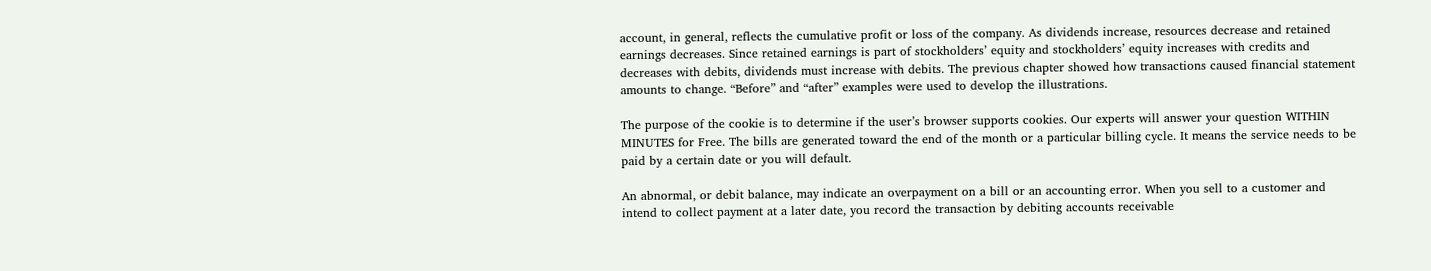account, in general, reflects the cumulative profit or loss of the company. As dividends increase, resources decrease and retained earnings decreases. Since retained earnings is part of stockholders’ equity and stockholders’ equity increases with credits and decreases with debits, dividends must increase with debits. The previous chapter showed how transactions caused financial statement amounts to change. “Before” and “after” examples were used to develop the illustrations.

The purpose of the cookie is to determine if the user’s browser supports cookies. Our experts will answer your question WITHIN MINUTES for Free. The bills are generated toward the end of the month or a particular billing cycle. It means the service needs to be paid by a certain date or you will default.

An abnormal, or debit balance, may indicate an overpayment on a bill or an accounting error. When you sell to a customer and intend to collect payment at a later date, you record the transaction by debiting accounts receivable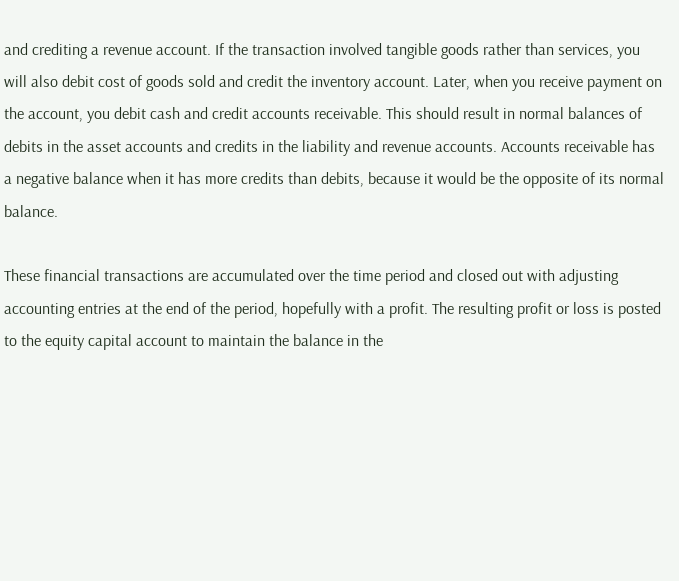and crediting a revenue account. If the transaction involved tangible goods rather than services, you will also debit cost of goods sold and credit the inventory account. Later, when you receive payment on the account, you debit cash and credit accounts receivable. This should result in normal balances of debits in the asset accounts and credits in the liability and revenue accounts. Accounts receivable has a negative balance when it has more credits than debits, because it would be the opposite of its normal balance.

These financial transactions are accumulated over the time period and closed out with adjusting accounting entries at the end of the period, hopefully with a profit. The resulting profit or loss is posted to the equity capital account to maintain the balance in the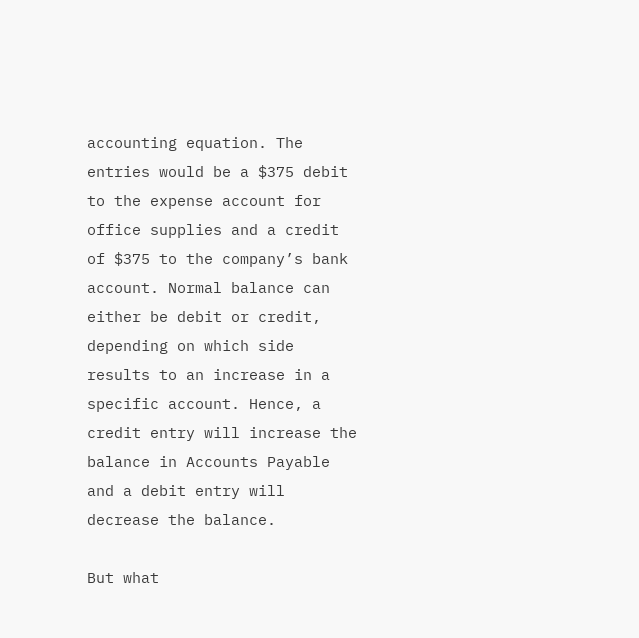accounting equation. The entries would be a $375 debit to the expense account for office supplies and a credit of $375 to the company’s bank account. Normal balance can either be debit or credit, depending on which side results to an increase in a specific account. Hence, a credit entry will increase the balance in Accounts Payable and a debit entry will decrease the balance.

But what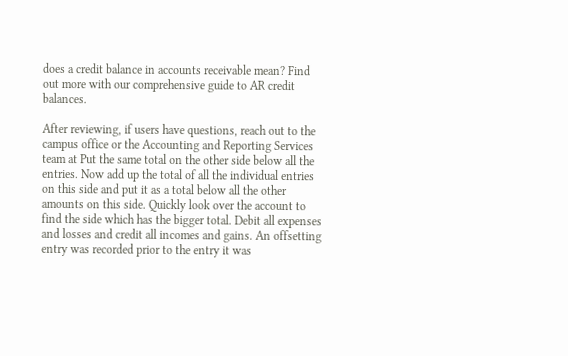does a credit balance in accounts receivable mean? Find out more with our comprehensive guide to AR credit balances.

After reviewing, if users have questions, reach out to the campus office or the Accounting and Reporting Services team at Put the same total on the other side below all the entries. Now add up the total of all the individual entries on this side and put it as a total below all the other amounts on this side. Quickly look over the account to find the side which has the bigger total. Debit all expenses and losses and credit all incomes and gains. An offsetting entry was recorded prior to the entry it was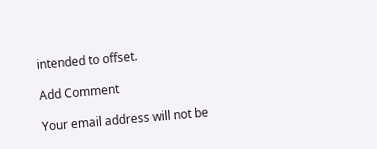intended to offset.

Add Comment

Your email address will not be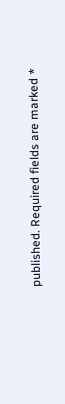published. Required fields are marked *